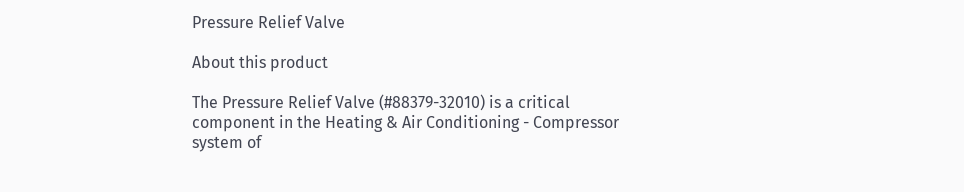Pressure Relief Valve

About this product

The Pressure Relief Valve (#88379-32010) is a critical component in the Heating & Air Conditioning - Compressor system of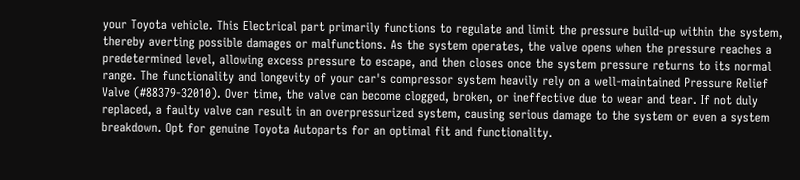your Toyota vehicle. This Electrical part primarily functions to regulate and limit the pressure build-up within the system, thereby averting possible damages or malfunctions. As the system operates, the valve opens when the pressure reaches a predetermined level, allowing excess pressure to escape, and then closes once the system pressure returns to its normal range. The functionality and longevity of your car's compressor system heavily rely on a well-maintained Pressure Relief Valve (#88379-32010). Over time, the valve can become clogged, broken, or ineffective due to wear and tear. If not duly replaced, a faulty valve can result in an overpressurized system, causing serious damage to the system or even a system breakdown. Opt for genuine Toyota Autoparts for an optimal fit and functionality.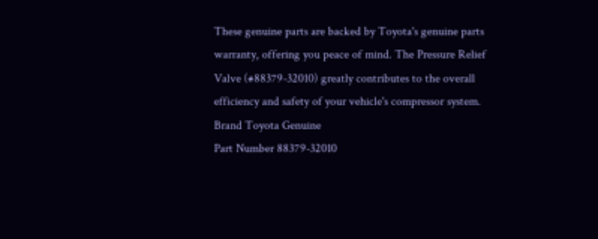These genuine parts are backed by Toyota's genuine parts warranty, offering you peace of mind. The Pressure Relief Valve (#88379-32010) greatly contributes to the overall efficiency and safety of your vehicle's compressor system.
Brand Toyota Genuine
Part Number 88379-32010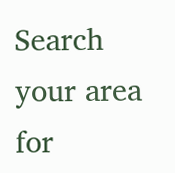Search your area for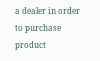a dealer in order to purchase product